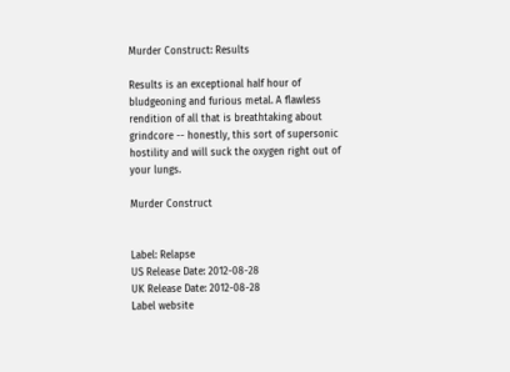Murder Construct: Results

Results is an exceptional half hour of bludgeoning and furious metal. A flawless rendition of all that is breathtaking about grindcore -- honestly, this sort of supersonic hostility and will suck the oxygen right out of your lungs.

Murder Construct


Label: Relapse
US Release Date: 2012-08-28
UK Release Date: 2012-08-28
Label website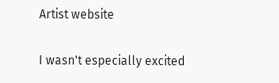Artist website

I wasn't especially excited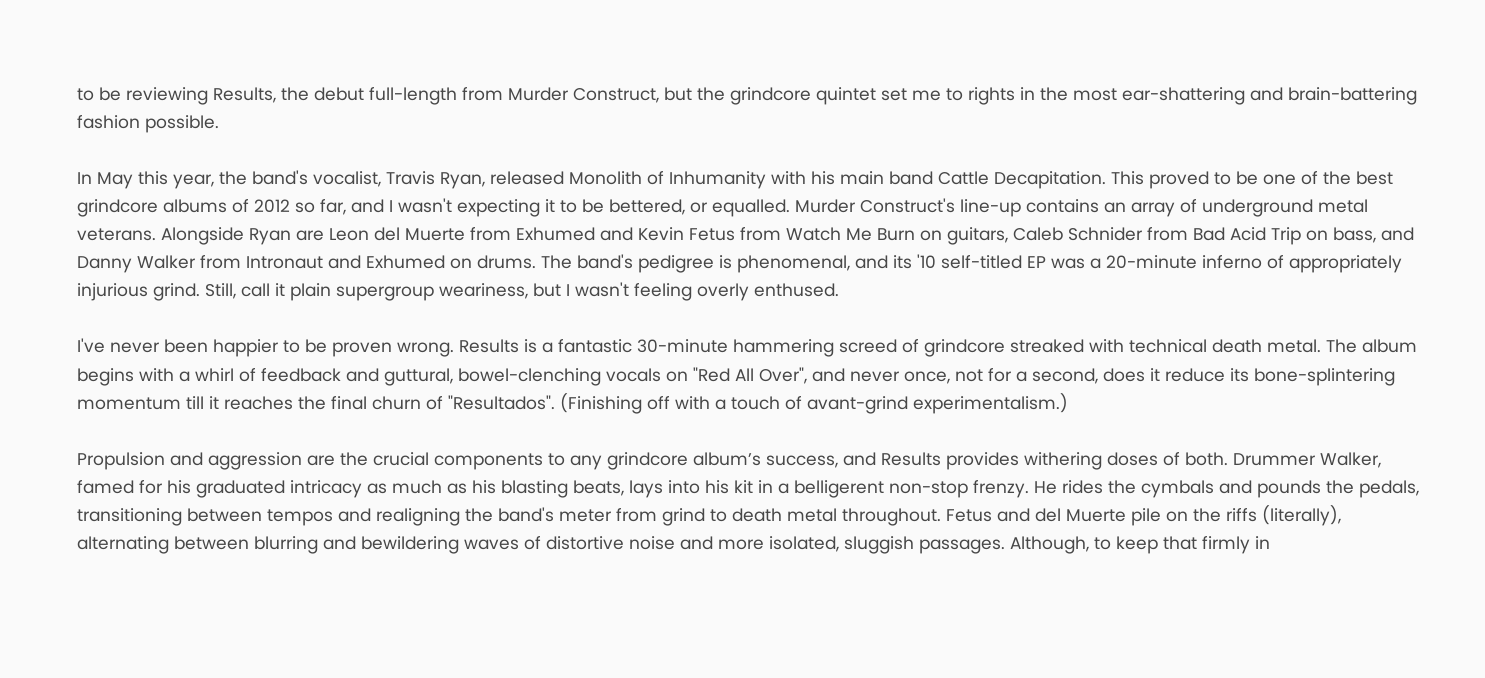to be reviewing Results, the debut full-length from Murder Construct, but the grindcore quintet set me to rights in the most ear-shattering and brain-battering fashion possible.

In May this year, the band's vocalist, Travis Ryan, released Monolith of Inhumanity with his main band Cattle Decapitation. This proved to be one of the best grindcore albums of 2012 so far, and I wasn't expecting it to be bettered, or equalled. Murder Construct's line-up contains an array of underground metal veterans. Alongside Ryan are Leon del Muerte from Exhumed and Kevin Fetus from Watch Me Burn on guitars, Caleb Schnider from Bad Acid Trip on bass, and Danny Walker from Intronaut and Exhumed on drums. The band's pedigree is phenomenal, and its '10 self-titled EP was a 20-minute inferno of appropriately injurious grind. Still, call it plain supergroup weariness, but I wasn't feeling overly enthused.

I've never been happier to be proven wrong. Results is a fantastic 30-minute hammering screed of grindcore streaked with technical death metal. The album begins with a whirl of feedback and guttural, bowel-clenching vocals on "Red All Over", and never once, not for a second, does it reduce its bone-splintering momentum till it reaches the final churn of "Resultados". (Finishing off with a touch of avant-grind experimentalism.)

Propulsion and aggression are the crucial components to any grindcore album’s success, and Results provides withering doses of both. Drummer Walker, famed for his graduated intricacy as much as his blasting beats, lays into his kit in a belligerent non-stop frenzy. He rides the cymbals and pounds the pedals, transitioning between tempos and realigning the band's meter from grind to death metal throughout. Fetus and del Muerte pile on the riffs (literally), alternating between blurring and bewildering waves of distortive noise and more isolated, sluggish passages. Although, to keep that firmly in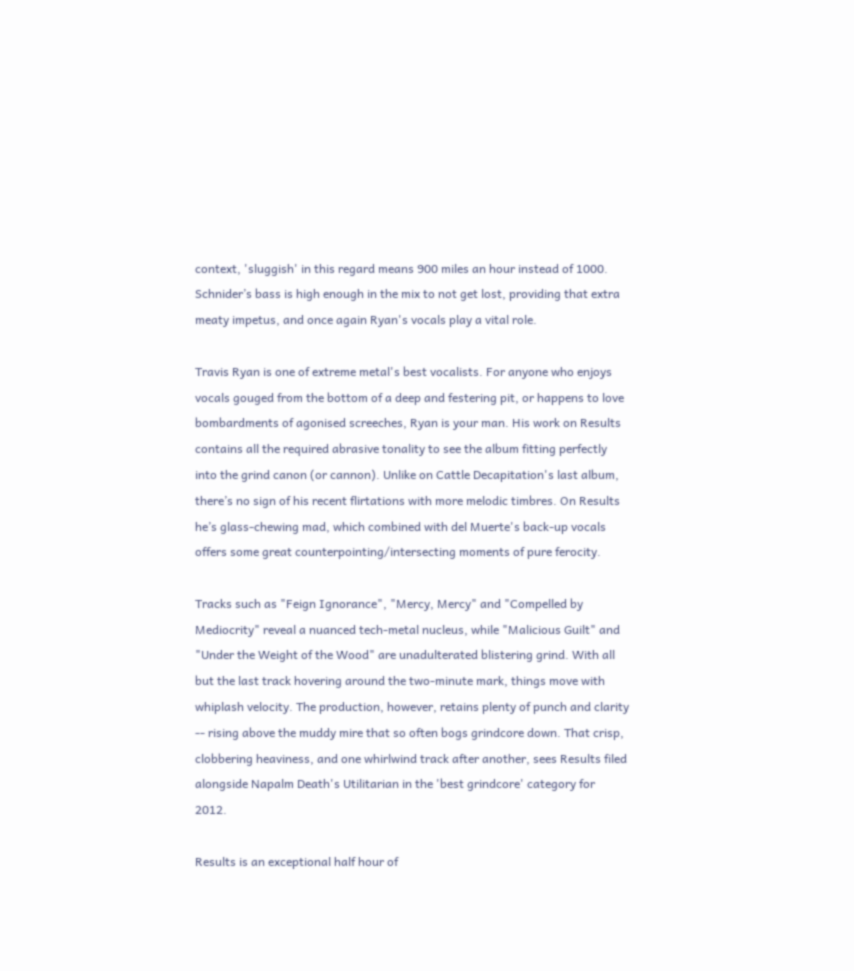context, 'sluggish' in this regard means 900 miles an hour instead of 1000. Schnider’s bass is high enough in the mix to not get lost, providing that extra meaty impetus, and once again Ryan's vocals play a vital role.

Travis Ryan is one of extreme metal's best vocalists. For anyone who enjoys vocals gouged from the bottom of a deep and festering pit, or happens to love bombardments of agonised screeches, Ryan is your man. His work on Results contains all the required abrasive tonality to see the album fitting perfectly into the grind canon (or cannon). Unlike on Cattle Decapitation's last album, there’s no sign of his recent flirtations with more melodic timbres. On Results he’s glass-chewing mad, which combined with del Muerte's back-up vocals offers some great counterpointing/intersecting moments of pure ferocity.

Tracks such as "Feign Ignorance", "Mercy, Mercy" and "Compelled by Mediocrity" reveal a nuanced tech-metal nucleus, while "Malicious Guilt" and "Under the Weight of the Wood" are unadulterated blistering grind. With all but the last track hovering around the two-minute mark, things move with whiplash velocity. The production, however, retains plenty of punch and clarity -- rising above the muddy mire that so often bogs grindcore down. That crisp, clobbering heaviness, and one whirlwind track after another, sees Results filed alongside Napalm Death's Utilitarian in the 'best grindcore' category for 2012.

Results is an exceptional half hour of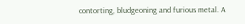contorting, bludgeoning and furious metal. A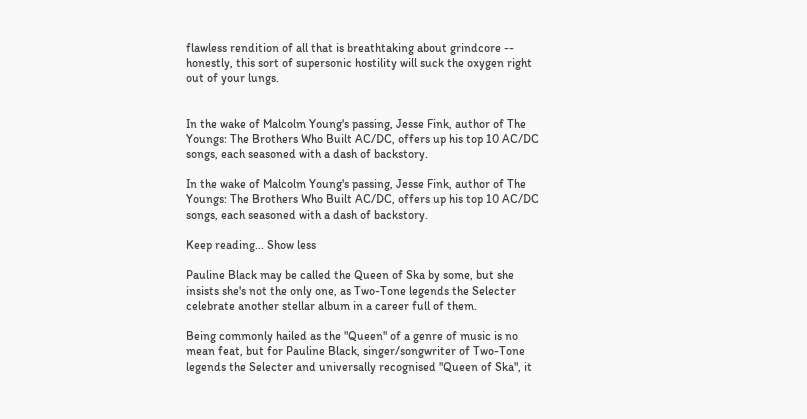flawless rendition of all that is breathtaking about grindcore -- honestly, this sort of supersonic hostility will suck the oxygen right out of your lungs.


In the wake of Malcolm Young's passing, Jesse Fink, author of The Youngs: The Brothers Who Built AC/DC, offers up his top 10 AC/DC songs, each seasoned with a dash of backstory.

In the wake of Malcolm Young's passing, Jesse Fink, author of The Youngs: The Brothers Who Built AC/DC, offers up his top 10 AC/DC songs, each seasoned with a dash of backstory.

Keep reading... Show less

Pauline Black may be called the Queen of Ska by some, but she insists she's not the only one, as Two-Tone legends the Selecter celebrate another stellar album in a career full of them.

Being commonly hailed as the "Queen" of a genre of music is no mean feat, but for Pauline Black, singer/songwriter of Two-Tone legends the Selecter and universally recognised "Queen of Ska", it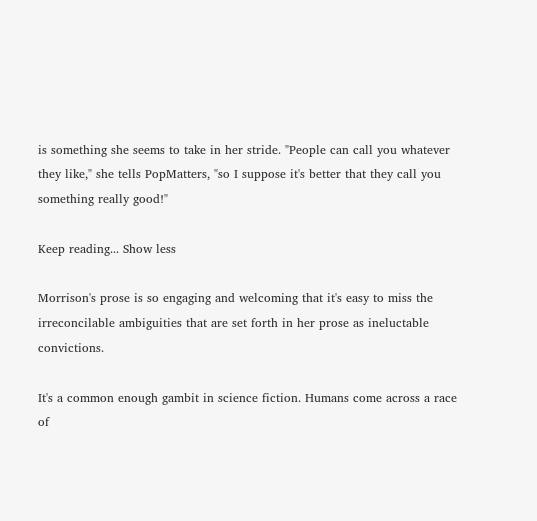is something she seems to take in her stride. "People can call you whatever they like," she tells PopMatters, "so I suppose it's better that they call you something really good!"

Keep reading... Show less

Morrison's prose is so engaging and welcoming that it's easy to miss the irreconcilable ambiguities that are set forth in her prose as ineluctable convictions.

It's a common enough gambit in science fiction. Humans come across a race of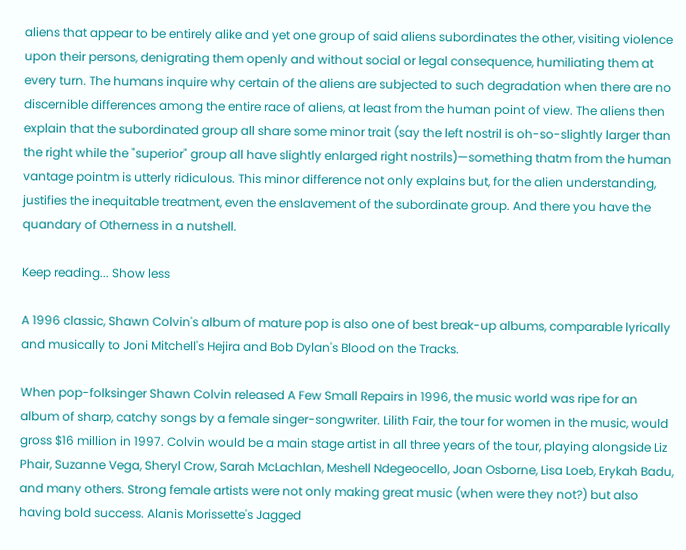aliens that appear to be entirely alike and yet one group of said aliens subordinates the other, visiting violence upon their persons, denigrating them openly and without social or legal consequence, humiliating them at every turn. The humans inquire why certain of the aliens are subjected to such degradation when there are no discernible differences among the entire race of aliens, at least from the human point of view. The aliens then explain that the subordinated group all share some minor trait (say the left nostril is oh-so-slightly larger than the right while the "superior" group all have slightly enlarged right nostrils)—something thatm from the human vantage pointm is utterly ridiculous. This minor difference not only explains but, for the alien understanding, justifies the inequitable treatment, even the enslavement of the subordinate group. And there you have the quandary of Otherness in a nutshell.

Keep reading... Show less

A 1996 classic, Shawn Colvin's album of mature pop is also one of best break-up albums, comparable lyrically and musically to Joni Mitchell's Hejira and Bob Dylan's Blood on the Tracks.

When pop-folksinger Shawn Colvin released A Few Small Repairs in 1996, the music world was ripe for an album of sharp, catchy songs by a female singer-songwriter. Lilith Fair, the tour for women in the music, would gross $16 million in 1997. Colvin would be a main stage artist in all three years of the tour, playing alongside Liz Phair, Suzanne Vega, Sheryl Crow, Sarah McLachlan, Meshell Ndegeocello, Joan Osborne, Lisa Loeb, Erykah Badu, and many others. Strong female artists were not only making great music (when were they not?) but also having bold success. Alanis Morissette's Jagged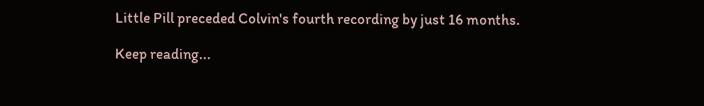Little Pill preceded Colvin's fourth recording by just 16 months.

Keep reading...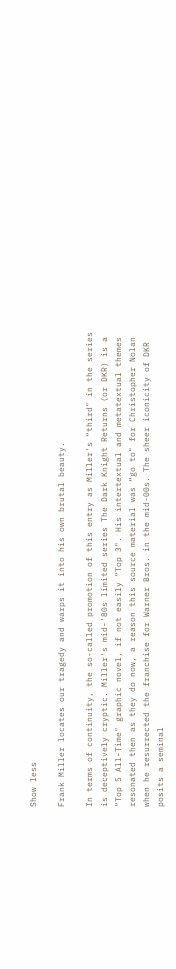Show less

Frank Miller locates our tragedy and warps it into his own brutal beauty.

In terms of continuity, the so-called promotion of this entry as Miller's “third" in the series is deceptively cryptic. Miller's mid-'80s limited series The Dark Knight Returns (or DKR) is a “Top 5 All-Time" graphic novel, if not easily “Top 3". His intertextual and metatextual themes resonated then as they do now, a reason this source material was “go to" for Christopher Nolan when he resurrected the franchise for Warner Bros. in the mid-00s. The sheer iconicity of DKR posits a seminal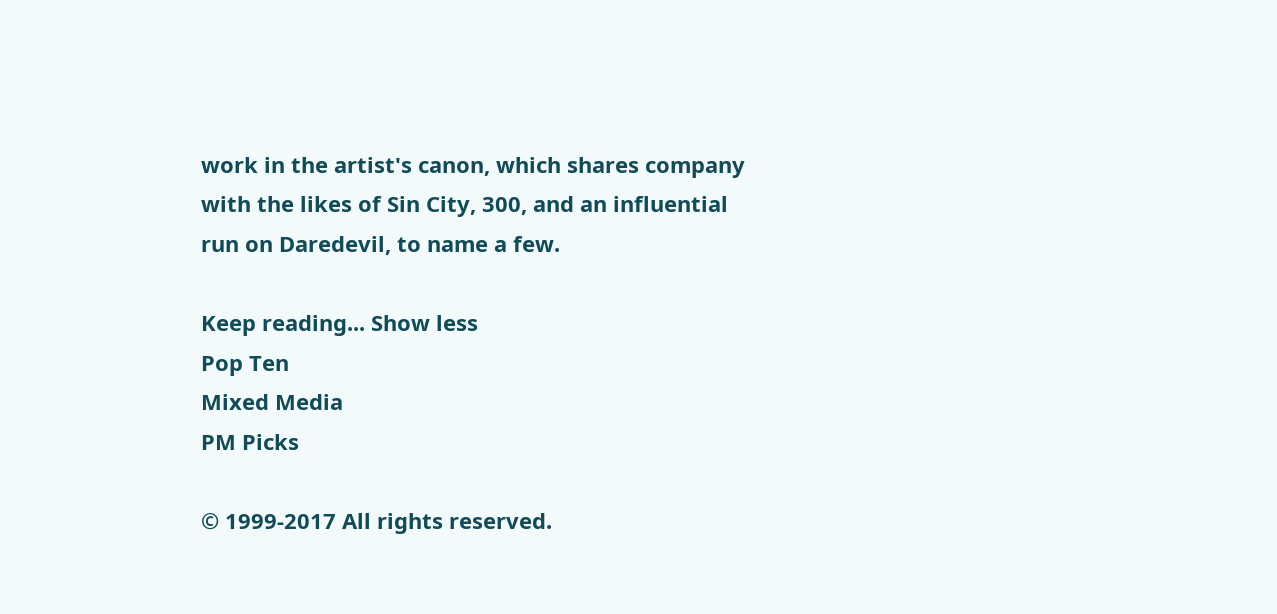work in the artist's canon, which shares company with the likes of Sin City, 300, and an influential run on Daredevil, to name a few.

Keep reading... Show less
Pop Ten
Mixed Media
PM Picks

© 1999-2017 All rights reserved.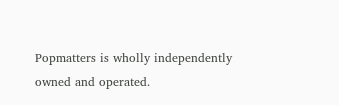Popmatters is wholly independently owned and operated.